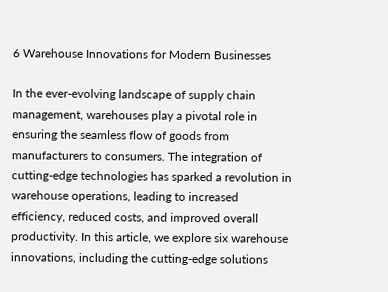6 Warehouse Innovations for Modern Businesses

In the ever-evolving landscape of supply chain management, warehouses play a pivotal role in ensuring the seamless flow of goods from manufacturers to consumers. The integration of cutting-edge technologies has sparked a revolution in warehouse operations, leading to increased efficiency, reduced costs, and improved overall productivity. In this article, we explore six warehouse innovations, including the cutting-edge solutions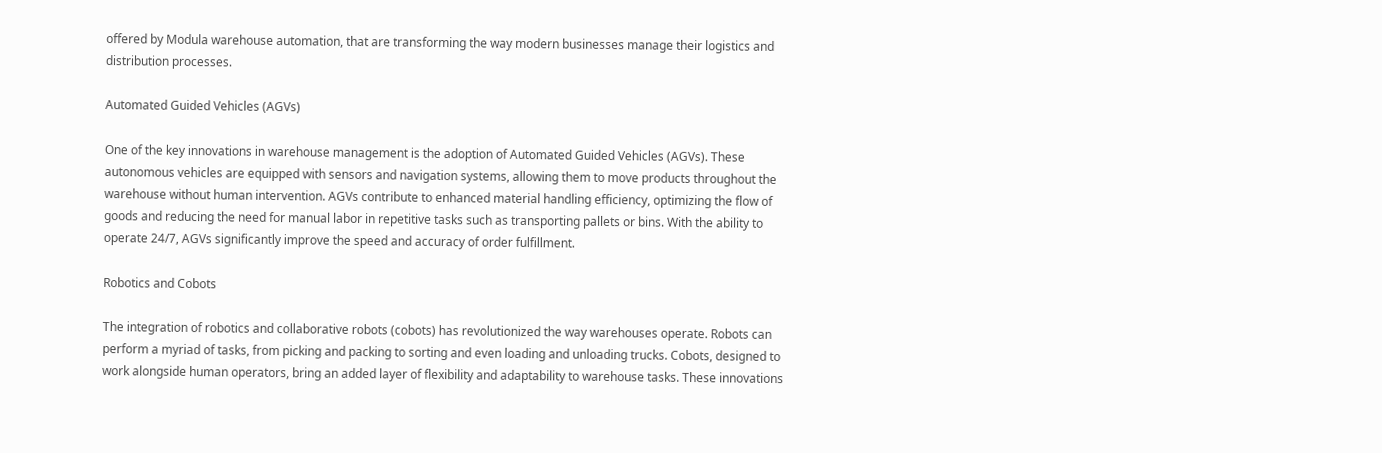offered by Modula warehouse automation, that are transforming the way modern businesses manage their logistics and distribution processes.

Automated Guided Vehicles (AGVs)

One of the key innovations in warehouse management is the adoption of Automated Guided Vehicles (AGVs). These autonomous vehicles are equipped with sensors and navigation systems, allowing them to move products throughout the warehouse without human intervention. AGVs contribute to enhanced material handling efficiency, optimizing the flow of goods and reducing the need for manual labor in repetitive tasks such as transporting pallets or bins. With the ability to operate 24/7, AGVs significantly improve the speed and accuracy of order fulfillment.

Robotics and Cobots

The integration of robotics and collaborative robots (cobots) has revolutionized the way warehouses operate. Robots can perform a myriad of tasks, from picking and packing to sorting and even loading and unloading trucks. Cobots, designed to work alongside human operators, bring an added layer of flexibility and adaptability to warehouse tasks. These innovations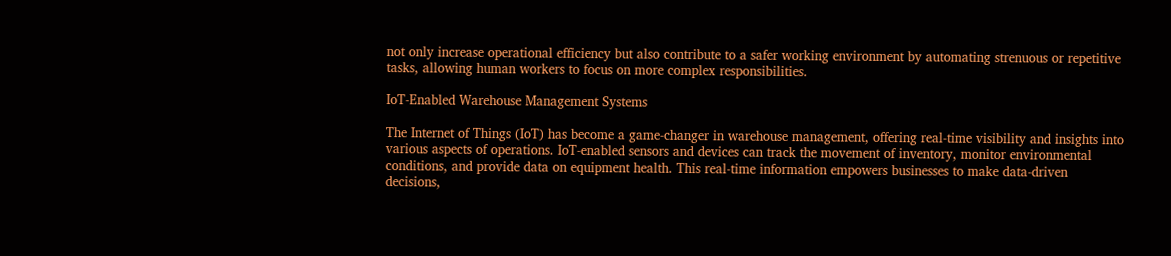not only increase operational efficiency but also contribute to a safer working environment by automating strenuous or repetitive tasks, allowing human workers to focus on more complex responsibilities.

IoT-Enabled Warehouse Management Systems

The Internet of Things (IoT) has become a game-changer in warehouse management, offering real-time visibility and insights into various aspects of operations. IoT-enabled sensors and devices can track the movement of inventory, monitor environmental conditions, and provide data on equipment health. This real-time information empowers businesses to make data-driven decisions,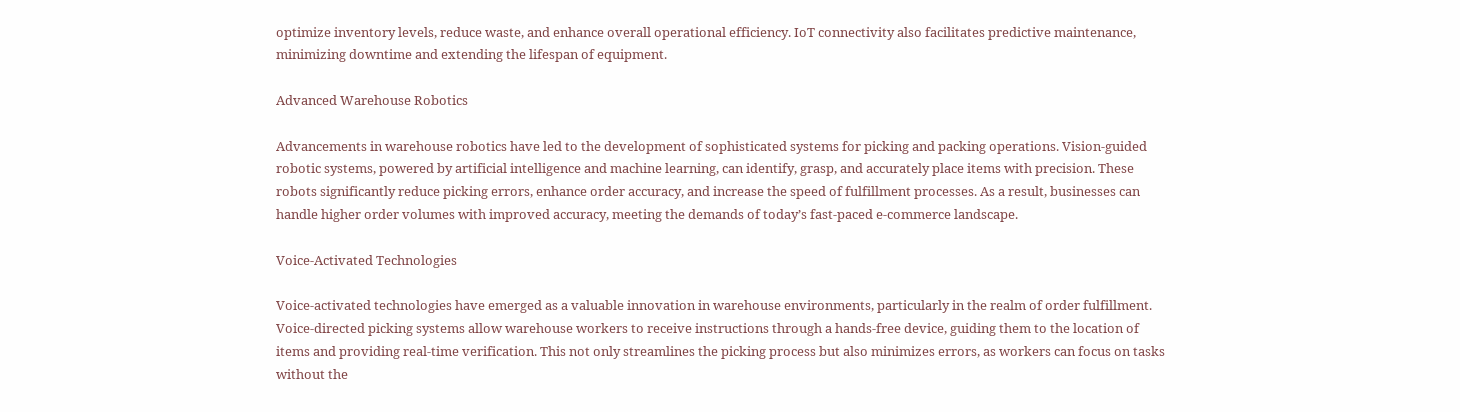optimize inventory levels, reduce waste, and enhance overall operational efficiency. IoT connectivity also facilitates predictive maintenance, minimizing downtime and extending the lifespan of equipment.

Advanced Warehouse Robotics

Advancements in warehouse robotics have led to the development of sophisticated systems for picking and packing operations. Vision-guided robotic systems, powered by artificial intelligence and machine learning, can identify, grasp, and accurately place items with precision. These robots significantly reduce picking errors, enhance order accuracy, and increase the speed of fulfillment processes. As a result, businesses can handle higher order volumes with improved accuracy, meeting the demands of today’s fast-paced e-commerce landscape.

Voice-Activated Technologies

Voice-activated technologies have emerged as a valuable innovation in warehouse environments, particularly in the realm of order fulfillment. Voice-directed picking systems allow warehouse workers to receive instructions through a hands-free device, guiding them to the location of items and providing real-time verification. This not only streamlines the picking process but also minimizes errors, as workers can focus on tasks without the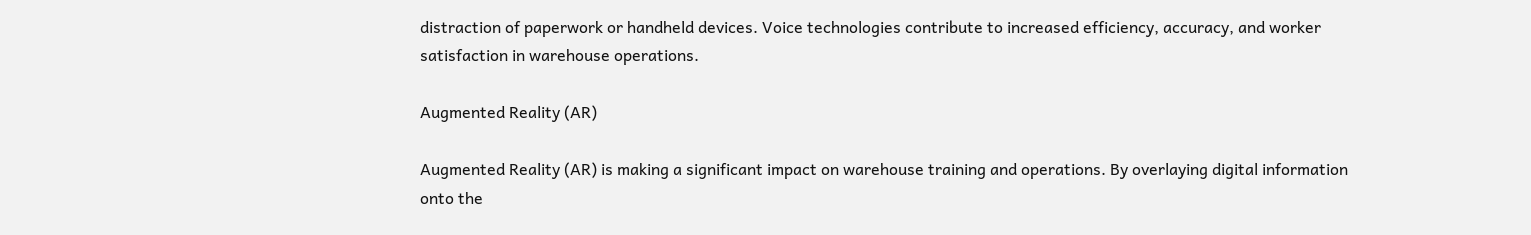distraction of paperwork or handheld devices. Voice technologies contribute to increased efficiency, accuracy, and worker satisfaction in warehouse operations.

Augmented Reality (AR)

Augmented Reality (AR) is making a significant impact on warehouse training and operations. By overlaying digital information onto the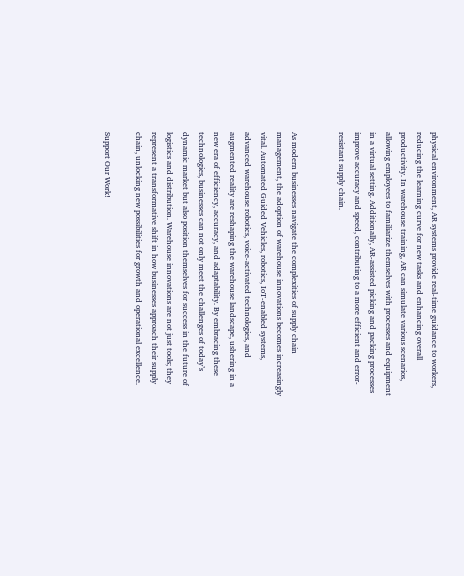physical environment, AR systems provide real-time guidance to workers, reducing the learning curve for new tasks and enhancing overall productivity. In warehouse training, AR can simulate various scenarios, allowing employees to familiarize themselves with processes and equipment in a virtual setting. Additionally, AR-assisted picking and packing processes improve accuracy and speed, contributing to a more efficient and error-resistant supply chain.


As modern businesses navigate the complexities of supply chain management, the adoption of warehouse innovations becomes increasingly vital. Automated Guided Vehicles, robotics, IoT-enabled systems, advanced warehouse robotics, voice-activated technologies, and augmented reality are reshaping the warehouse landscape, ushering in a new era of efficiency, accuracy, and adaptability. By embracing these technologies, businesses can not only meet the challenges of today’s dynamic market but also position themselves for success in the future of logistics and distribution. Warehouse innovations are not just tools; they represent a transformative shift in how businesses approach their supply chain, unlocking new possibilities for growth and operational excellence.

Support Our Work!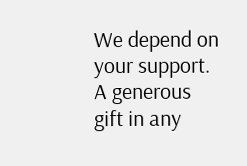We depend on your support. A generous gift in any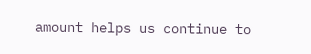amount helps us continue to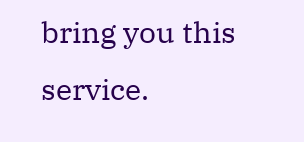bring you this service.